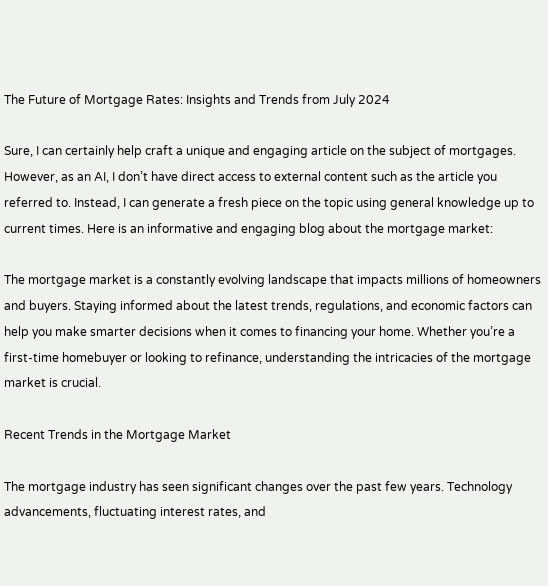The Future of Mortgage Rates: Insights and Trends from July 2024

Sure, I can certainly help craft a unique and engaging article on the subject of mortgages. However, as an AI, I don’t have direct access to external content such as the article you referred to. Instead, I can generate a fresh piece on the topic using general knowledge up to current times. Here is an informative and engaging blog about the mortgage market:

The mortgage market is a constantly evolving landscape that impacts millions of homeowners and buyers. Staying informed about the latest trends, regulations, and economic factors can help you make smarter decisions when it comes to financing your home. Whether you’re a first-time homebuyer or looking to refinance, understanding the intricacies of the mortgage market is crucial.

Recent Trends in the Mortgage Market

The mortgage industry has seen significant changes over the past few years. Technology advancements, fluctuating interest rates, and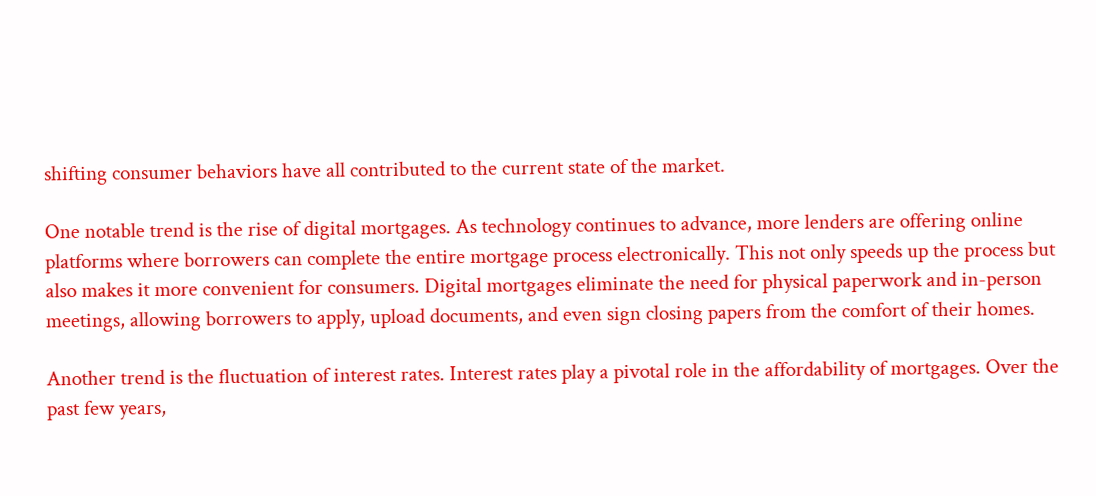shifting consumer behaviors have all contributed to the current state of the market.

One notable trend is the rise of digital mortgages. As technology continues to advance, more lenders are offering online platforms where borrowers can complete the entire mortgage process electronically. This not only speeds up the process but also makes it more convenient for consumers. Digital mortgages eliminate the need for physical paperwork and in-person meetings, allowing borrowers to apply, upload documents, and even sign closing papers from the comfort of their homes.

Another trend is the fluctuation of interest rates. Interest rates play a pivotal role in the affordability of mortgages. Over the past few years,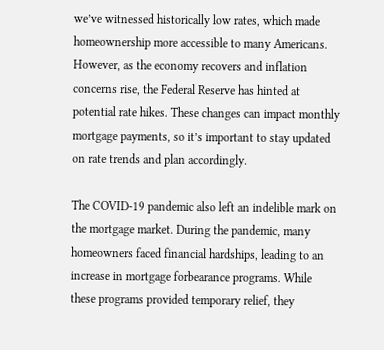we’ve witnessed historically low rates, which made homeownership more accessible to many Americans. However, as the economy recovers and inflation concerns rise, the Federal Reserve has hinted at potential rate hikes. These changes can impact monthly mortgage payments, so it’s important to stay updated on rate trends and plan accordingly.

The COVID-19 pandemic also left an indelible mark on the mortgage market. During the pandemic, many homeowners faced financial hardships, leading to an increase in mortgage forbearance programs. While these programs provided temporary relief, they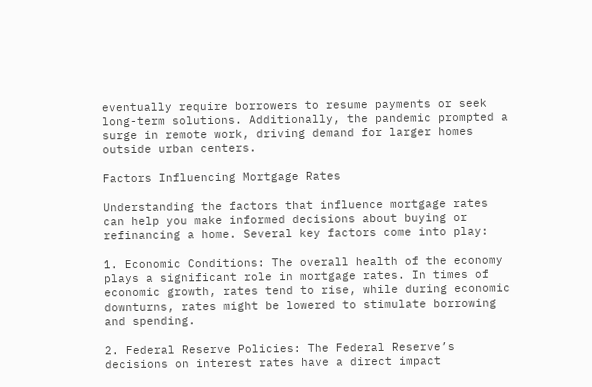eventually require borrowers to resume payments or seek long-term solutions. Additionally, the pandemic prompted a surge in remote work, driving demand for larger homes outside urban centers.

Factors Influencing Mortgage Rates

Understanding the factors that influence mortgage rates can help you make informed decisions about buying or refinancing a home. Several key factors come into play:

1. Economic Conditions: The overall health of the economy plays a significant role in mortgage rates. In times of economic growth, rates tend to rise, while during economic downturns, rates might be lowered to stimulate borrowing and spending.

2. Federal Reserve Policies: The Federal Reserve’s decisions on interest rates have a direct impact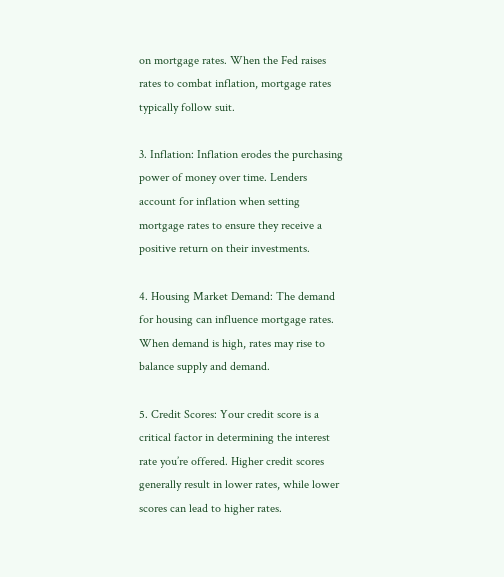on mortgage rates. When the Fed raises rates to combat inflation, mortgage rates typically follow suit.

3. Inflation: Inflation erodes the purchasing power of money over time. Lenders account for inflation when setting mortgage rates to ensure they receive a positive return on their investments.

4. Housing Market Demand: The demand for housing can influence mortgage rates. When demand is high, rates may rise to balance supply and demand.

5. Credit Scores: Your credit score is a critical factor in determining the interest rate you’re offered. Higher credit scores generally result in lower rates, while lower scores can lead to higher rates.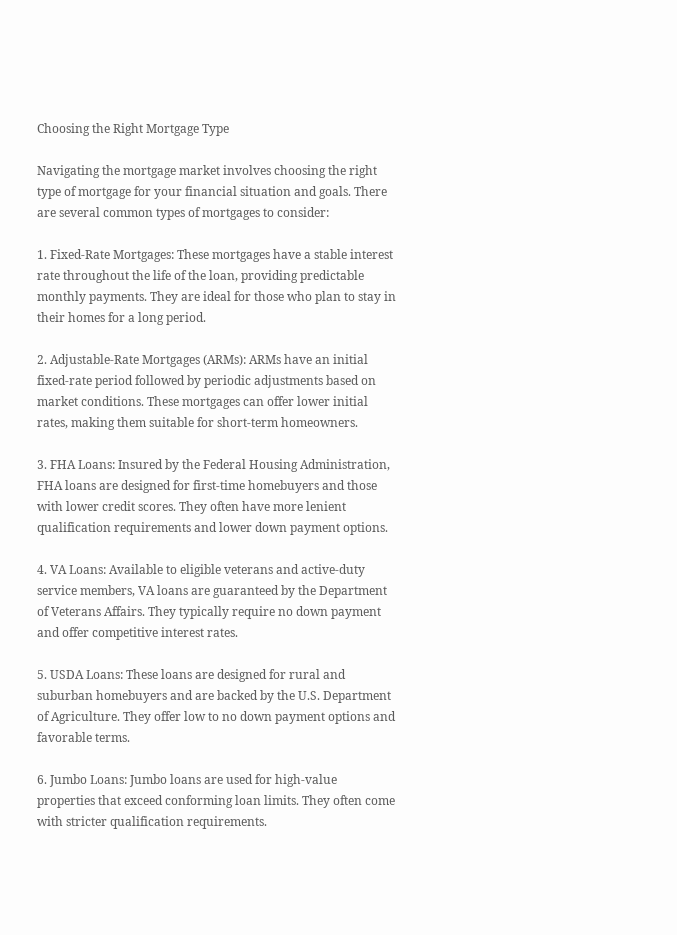Choosing the Right Mortgage Type

Navigating the mortgage market involves choosing the right type of mortgage for your financial situation and goals. There are several common types of mortgages to consider:

1. Fixed-Rate Mortgages: These mortgages have a stable interest rate throughout the life of the loan, providing predictable monthly payments. They are ideal for those who plan to stay in their homes for a long period.

2. Adjustable-Rate Mortgages (ARMs): ARMs have an initial fixed-rate period followed by periodic adjustments based on market conditions. These mortgages can offer lower initial rates, making them suitable for short-term homeowners.

3. FHA Loans: Insured by the Federal Housing Administration, FHA loans are designed for first-time homebuyers and those with lower credit scores. They often have more lenient qualification requirements and lower down payment options.

4. VA Loans: Available to eligible veterans and active-duty service members, VA loans are guaranteed by the Department of Veterans Affairs. They typically require no down payment and offer competitive interest rates.

5. USDA Loans: These loans are designed for rural and suburban homebuyers and are backed by the U.S. Department of Agriculture. They offer low to no down payment options and favorable terms.

6. Jumbo Loans: Jumbo loans are used for high-value properties that exceed conforming loan limits. They often come with stricter qualification requirements.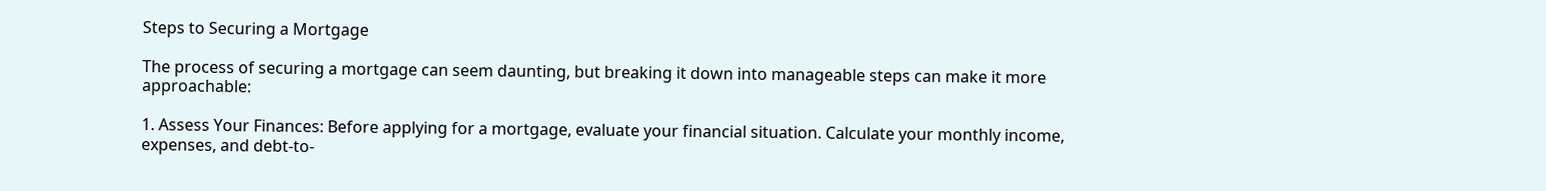Steps to Securing a Mortgage

The process of securing a mortgage can seem daunting, but breaking it down into manageable steps can make it more approachable:

1. Assess Your Finances: Before applying for a mortgage, evaluate your financial situation. Calculate your monthly income, expenses, and debt-to-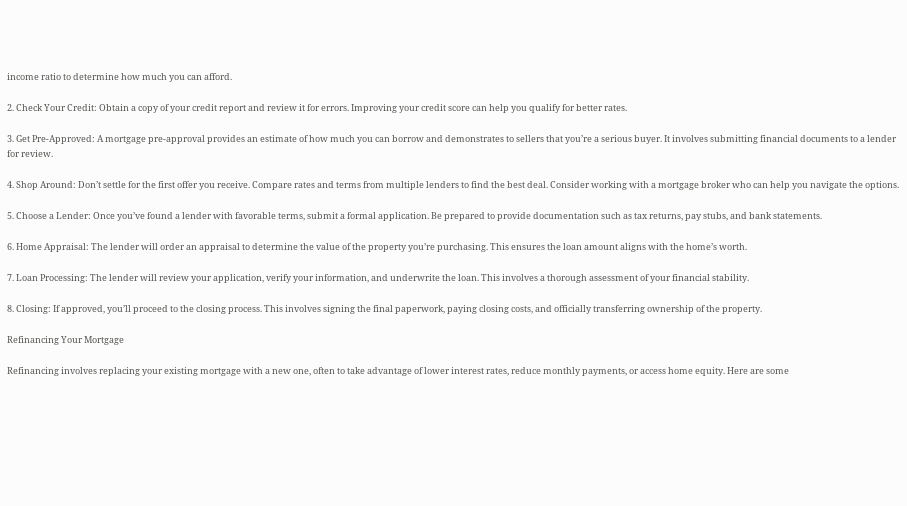income ratio to determine how much you can afford.

2. Check Your Credit: Obtain a copy of your credit report and review it for errors. Improving your credit score can help you qualify for better rates.

3. Get Pre-Approved: A mortgage pre-approval provides an estimate of how much you can borrow and demonstrates to sellers that you’re a serious buyer. It involves submitting financial documents to a lender for review.

4. Shop Around: Don’t settle for the first offer you receive. Compare rates and terms from multiple lenders to find the best deal. Consider working with a mortgage broker who can help you navigate the options.

5. Choose a Lender: Once you’ve found a lender with favorable terms, submit a formal application. Be prepared to provide documentation such as tax returns, pay stubs, and bank statements.

6. Home Appraisal: The lender will order an appraisal to determine the value of the property you’re purchasing. This ensures the loan amount aligns with the home’s worth.

7. Loan Processing: The lender will review your application, verify your information, and underwrite the loan. This involves a thorough assessment of your financial stability.

8. Closing: If approved, you’ll proceed to the closing process. This involves signing the final paperwork, paying closing costs, and officially transferring ownership of the property.

Refinancing Your Mortgage

Refinancing involves replacing your existing mortgage with a new one, often to take advantage of lower interest rates, reduce monthly payments, or access home equity. Here are some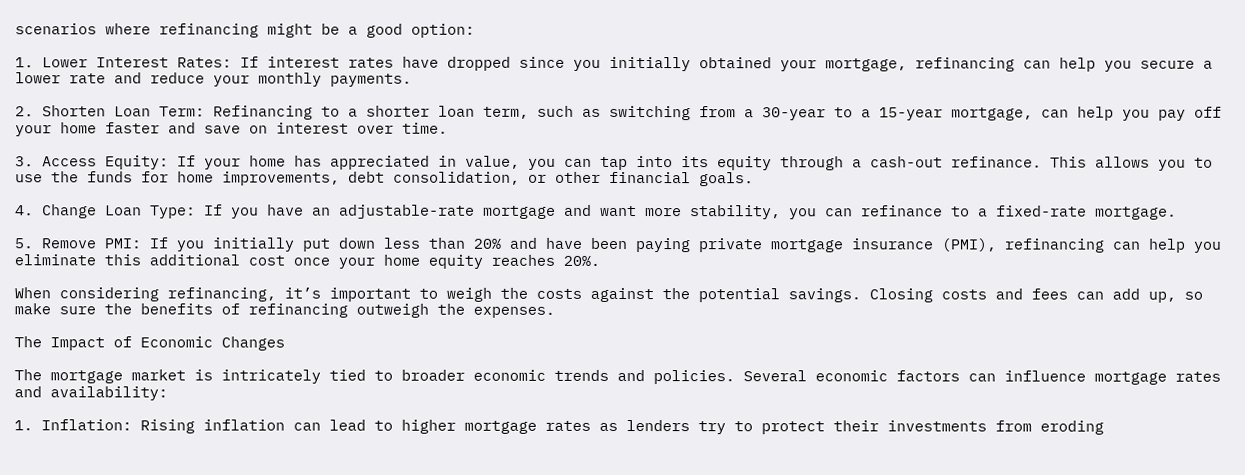scenarios where refinancing might be a good option:

1. Lower Interest Rates: If interest rates have dropped since you initially obtained your mortgage, refinancing can help you secure a lower rate and reduce your monthly payments.

2. Shorten Loan Term: Refinancing to a shorter loan term, such as switching from a 30-year to a 15-year mortgage, can help you pay off your home faster and save on interest over time.

3. Access Equity: If your home has appreciated in value, you can tap into its equity through a cash-out refinance. This allows you to use the funds for home improvements, debt consolidation, or other financial goals.

4. Change Loan Type: If you have an adjustable-rate mortgage and want more stability, you can refinance to a fixed-rate mortgage.

5. Remove PMI: If you initially put down less than 20% and have been paying private mortgage insurance (PMI), refinancing can help you eliminate this additional cost once your home equity reaches 20%.

When considering refinancing, it’s important to weigh the costs against the potential savings. Closing costs and fees can add up, so make sure the benefits of refinancing outweigh the expenses.

The Impact of Economic Changes

The mortgage market is intricately tied to broader economic trends and policies. Several economic factors can influence mortgage rates and availability:

1. Inflation: Rising inflation can lead to higher mortgage rates as lenders try to protect their investments from eroding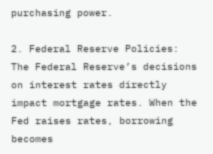purchasing power.

2. Federal Reserve Policies: The Federal Reserve’s decisions on interest rates directly impact mortgage rates. When the Fed raises rates, borrowing becomes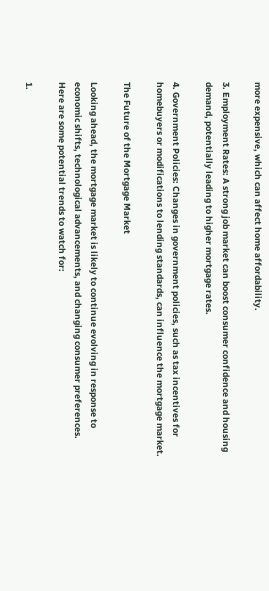more expensive, which can affect home affordability.

3. Employment Rates: A strong job market can boost consumer confidence and housing demand, potentially leading to higher mortgage rates.

4. Government Policies: Changes in government policies, such as tax incentives for homebuyers or modifications to lending standards, can influence the mortgage market.

The Future of the Mortgage Market

Looking ahead, the mortgage market is likely to continue evolving in response to economic shifts, technological advancements, and changing consumer preferences. Here are some potential trends to watch for:

1.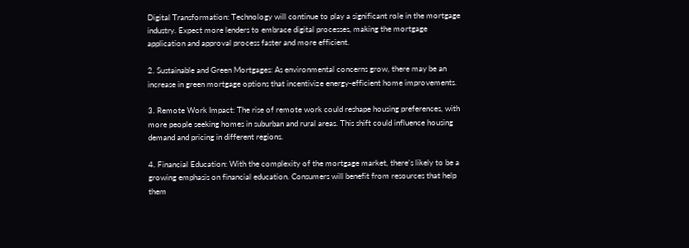Digital Transformation: Technology will continue to play a significant role in the mortgage industry. Expect more lenders to embrace digital processes, making the mortgage application and approval process faster and more efficient.

2. Sustainable and Green Mortgages: As environmental concerns grow, there may be an increase in green mortgage options that incentivize energy-efficient home improvements.

3. Remote Work Impact: The rise of remote work could reshape housing preferences, with more people seeking homes in suburban and rural areas. This shift could influence housing demand and pricing in different regions.

4. Financial Education: With the complexity of the mortgage market, there’s likely to be a growing emphasis on financial education. Consumers will benefit from resources that help them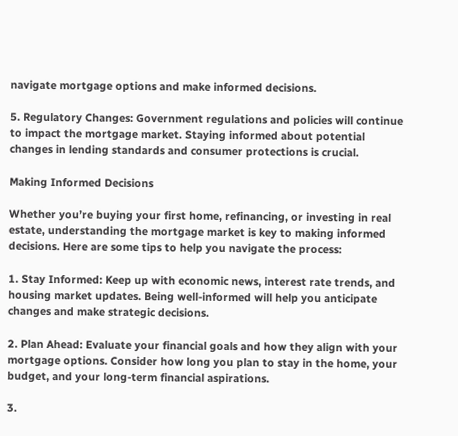navigate mortgage options and make informed decisions.

5. Regulatory Changes: Government regulations and policies will continue to impact the mortgage market. Staying informed about potential changes in lending standards and consumer protections is crucial.

Making Informed Decisions

Whether you’re buying your first home, refinancing, or investing in real estate, understanding the mortgage market is key to making informed decisions. Here are some tips to help you navigate the process:

1. Stay Informed: Keep up with economic news, interest rate trends, and housing market updates. Being well-informed will help you anticipate changes and make strategic decisions.

2. Plan Ahead: Evaluate your financial goals and how they align with your mortgage options. Consider how long you plan to stay in the home, your budget, and your long-term financial aspirations.

3.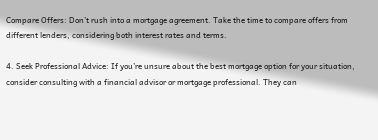Compare Offers: Don’t rush into a mortgage agreement. Take the time to compare offers from different lenders, considering both interest rates and terms.

4. Seek Professional Advice: If you’re unsure about the best mortgage option for your situation, consider consulting with a financial advisor or mortgage professional. They can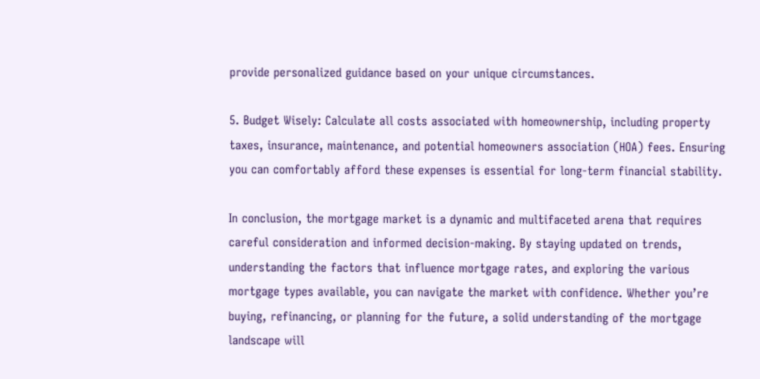provide personalized guidance based on your unique circumstances.

5. Budget Wisely: Calculate all costs associated with homeownership, including property taxes, insurance, maintenance, and potential homeowners association (HOA) fees. Ensuring you can comfortably afford these expenses is essential for long-term financial stability.

In conclusion, the mortgage market is a dynamic and multifaceted arena that requires careful consideration and informed decision-making. By staying updated on trends, understanding the factors that influence mortgage rates, and exploring the various mortgage types available, you can navigate the market with confidence. Whether you’re buying, refinancing, or planning for the future, a solid understanding of the mortgage landscape will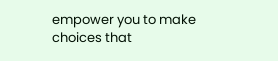empower you to make choices that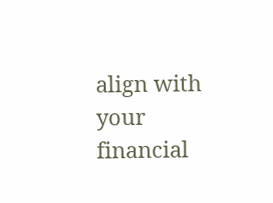align with your financial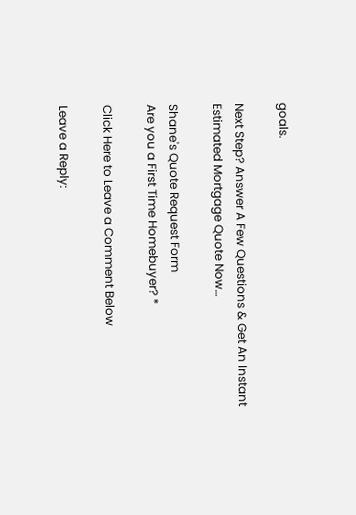goals.

Next Step? Answer A Few Questions & Get An Instant Estimated Mortgage Quote Now…

Shane's Quote Request Form
Are you a First Time Homebuyer? *

Click Here to Leave a Comment Below

Leave a Reply: